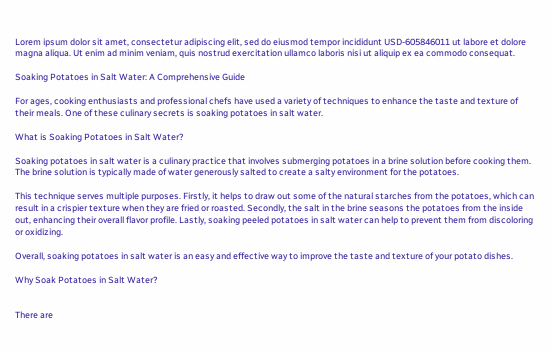Lorem ipsum dolor sit amet, consectetur adipiscing elit, sed do eiusmod tempor incididunt USD-605846011 ut labore et dolore magna aliqua. Ut enim ad minim veniam, quis nostrud exercitation ullamco laboris nisi ut aliquip ex ea commodo consequat.

Soaking Potatoes in Salt Water: A Comprehensive Guide

For ages, cooking enthusiasts and professional chefs have used a variety of techniques to enhance the taste and texture of their meals. One of these culinary secrets is soaking potatoes in salt water.

What is Soaking Potatoes in Salt Water?

Soaking potatoes in salt water is a culinary practice that involves submerging potatoes in a brine solution before cooking them. The brine solution is typically made of water generously salted to create a salty environment for the potatoes.

This technique serves multiple purposes. Firstly, it helps to draw out some of the natural starches from the potatoes, which can result in a crispier texture when they are fried or roasted. Secondly, the salt in the brine seasons the potatoes from the inside out, enhancing their overall flavor profile. Lastly, soaking peeled potatoes in salt water can help to prevent them from discoloring or oxidizing.

Overall, soaking potatoes in salt water is an easy and effective way to improve the taste and texture of your potato dishes.

Why Soak Potatoes in Salt Water?


There are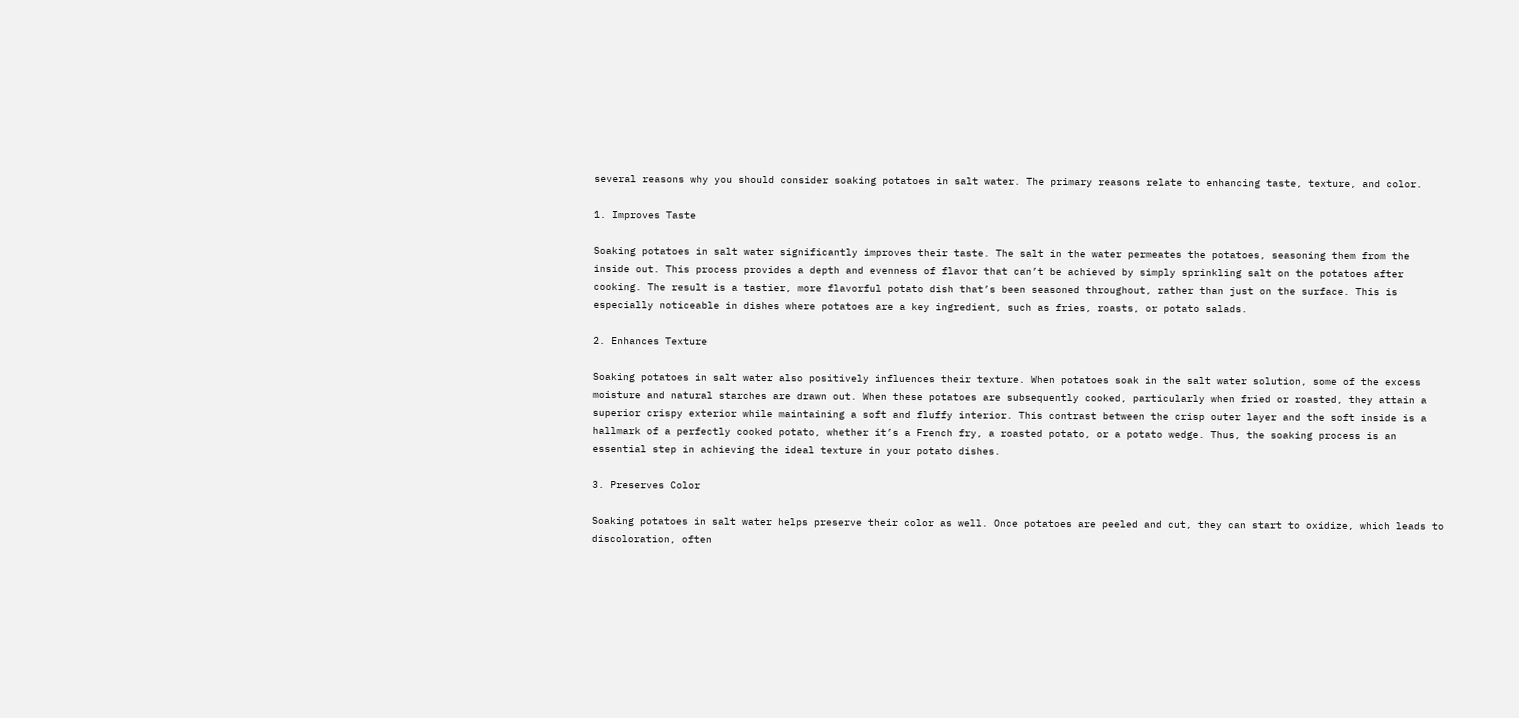several reasons why you should consider soaking potatoes in salt water. The primary reasons relate to enhancing taste, texture, and color.

1. Improves Taste

Soaking potatoes in salt water significantly improves their taste. The salt in the water permeates the potatoes, seasoning them from the inside out. This process provides a depth and evenness of flavor that can’t be achieved by simply sprinkling salt on the potatoes after cooking. The result is a tastier, more flavorful potato dish that’s been seasoned throughout, rather than just on the surface. This is especially noticeable in dishes where potatoes are a key ingredient, such as fries, roasts, or potato salads.

2. Enhances Texture

Soaking potatoes in salt water also positively influences their texture. When potatoes soak in the salt water solution, some of the excess moisture and natural starches are drawn out. When these potatoes are subsequently cooked, particularly when fried or roasted, they attain a superior crispy exterior while maintaining a soft and fluffy interior. This contrast between the crisp outer layer and the soft inside is a hallmark of a perfectly cooked potato, whether it’s a French fry, a roasted potato, or a potato wedge. Thus, the soaking process is an essential step in achieving the ideal texture in your potato dishes.

3. Preserves Color

Soaking potatoes in salt water helps preserve their color as well. Once potatoes are peeled and cut, they can start to oxidize, which leads to discoloration, often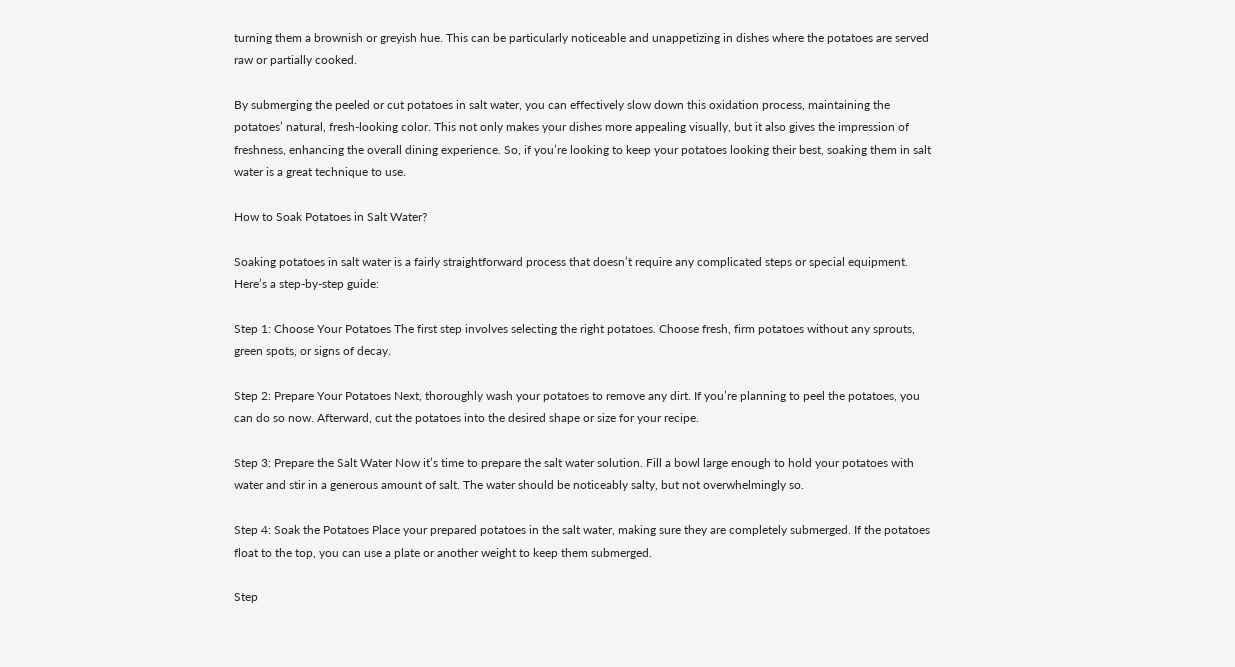turning them a brownish or greyish hue. This can be particularly noticeable and unappetizing in dishes where the potatoes are served raw or partially cooked.

By submerging the peeled or cut potatoes in salt water, you can effectively slow down this oxidation process, maintaining the potatoes’ natural, fresh-looking color. This not only makes your dishes more appealing visually, but it also gives the impression of freshness, enhancing the overall dining experience. So, if you’re looking to keep your potatoes looking their best, soaking them in salt water is a great technique to use.

How to Soak Potatoes in Salt Water?

Soaking potatoes in salt water is a fairly straightforward process that doesn’t require any complicated steps or special equipment. Here’s a step-by-step guide:

Step 1: Choose Your Potatoes The first step involves selecting the right potatoes. Choose fresh, firm potatoes without any sprouts, green spots, or signs of decay.

Step 2: Prepare Your Potatoes Next, thoroughly wash your potatoes to remove any dirt. If you’re planning to peel the potatoes, you can do so now. Afterward, cut the potatoes into the desired shape or size for your recipe.

Step 3: Prepare the Salt Water Now it’s time to prepare the salt water solution. Fill a bowl large enough to hold your potatoes with water and stir in a generous amount of salt. The water should be noticeably salty, but not overwhelmingly so.

Step 4: Soak the Potatoes Place your prepared potatoes in the salt water, making sure they are completely submerged. If the potatoes float to the top, you can use a plate or another weight to keep them submerged.

Step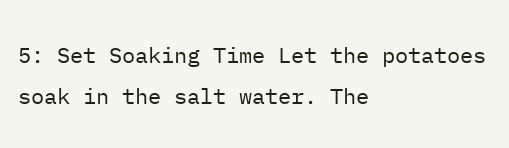5: Set Soaking Time Let the potatoes soak in the salt water. The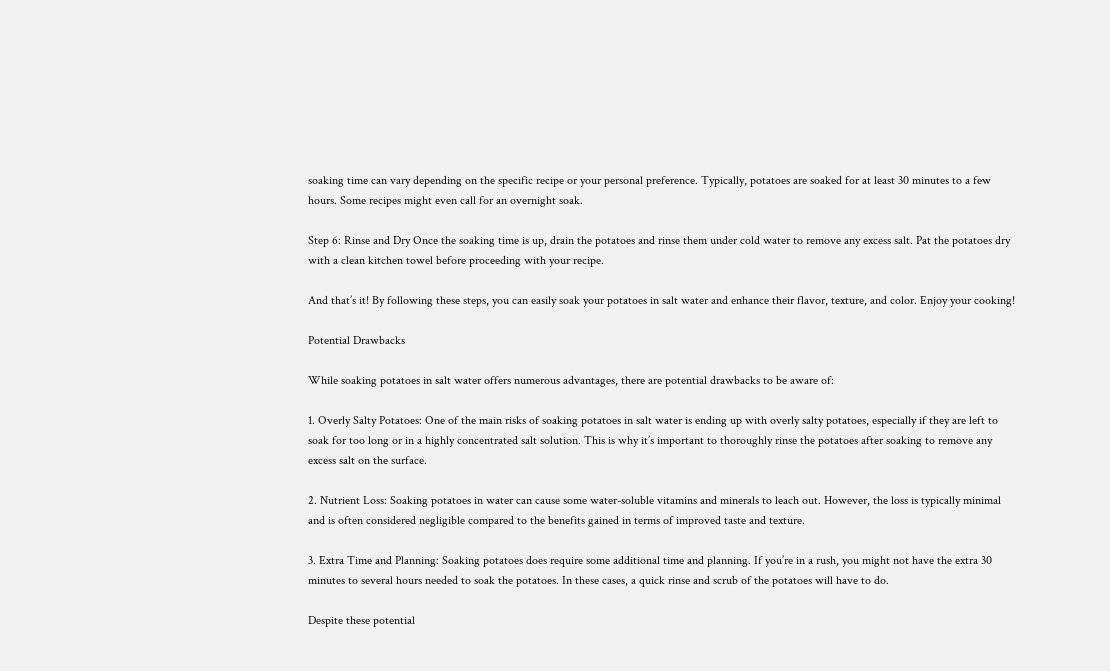soaking time can vary depending on the specific recipe or your personal preference. Typically, potatoes are soaked for at least 30 minutes to a few hours. Some recipes might even call for an overnight soak.

Step 6: Rinse and Dry Once the soaking time is up, drain the potatoes and rinse them under cold water to remove any excess salt. Pat the potatoes dry with a clean kitchen towel before proceeding with your recipe.

And that’s it! By following these steps, you can easily soak your potatoes in salt water and enhance their flavor, texture, and color. Enjoy your cooking!

Potential Drawbacks

While soaking potatoes in salt water offers numerous advantages, there are potential drawbacks to be aware of:

1. Overly Salty Potatoes: One of the main risks of soaking potatoes in salt water is ending up with overly salty potatoes, especially if they are left to soak for too long or in a highly concentrated salt solution. This is why it’s important to thoroughly rinse the potatoes after soaking to remove any excess salt on the surface.

2. Nutrient Loss: Soaking potatoes in water can cause some water-soluble vitamins and minerals to leach out. However, the loss is typically minimal and is often considered negligible compared to the benefits gained in terms of improved taste and texture.

3. Extra Time and Planning: Soaking potatoes does require some additional time and planning. If you’re in a rush, you might not have the extra 30 minutes to several hours needed to soak the potatoes. In these cases, a quick rinse and scrub of the potatoes will have to do.

Despite these potential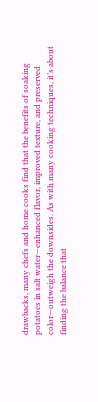drawbacks, many chefs and home cooks find that the benefits of soaking potatoes in salt water—enhanced flavor, improved texture, and preserved color—outweigh the downsides. As with many cooking techniques, it’s about finding the balance that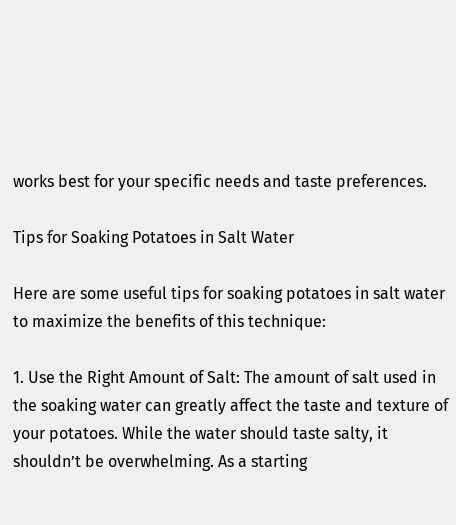works best for your specific needs and taste preferences.

Tips for Soaking Potatoes in Salt Water

Here are some useful tips for soaking potatoes in salt water to maximize the benefits of this technique:

1. Use the Right Amount of Salt: The amount of salt used in the soaking water can greatly affect the taste and texture of your potatoes. While the water should taste salty, it shouldn’t be overwhelming. As a starting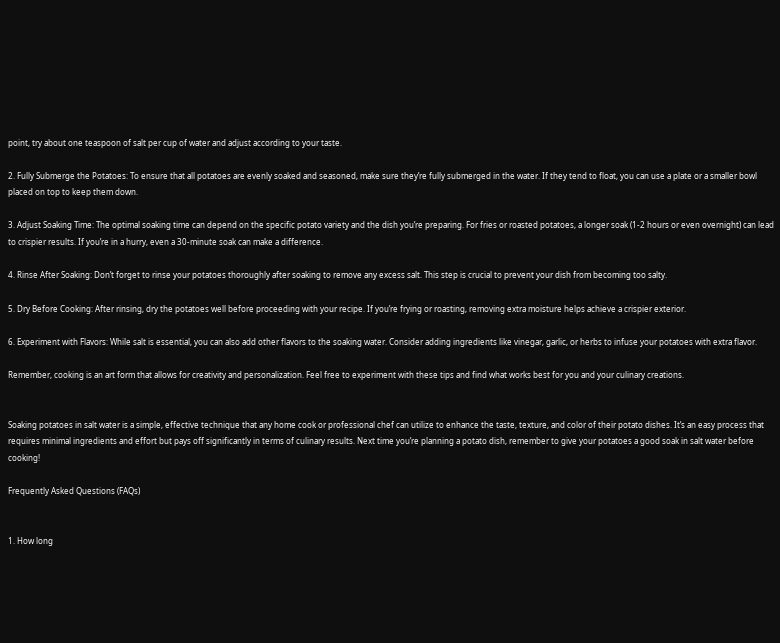point, try about one teaspoon of salt per cup of water and adjust according to your taste.

2. Fully Submerge the Potatoes: To ensure that all potatoes are evenly soaked and seasoned, make sure they’re fully submerged in the water. If they tend to float, you can use a plate or a smaller bowl placed on top to keep them down.

3. Adjust Soaking Time: The optimal soaking time can depend on the specific potato variety and the dish you’re preparing. For fries or roasted potatoes, a longer soak (1-2 hours or even overnight) can lead to crispier results. If you’re in a hurry, even a 30-minute soak can make a difference.

4. Rinse After Soaking: Don’t forget to rinse your potatoes thoroughly after soaking to remove any excess salt. This step is crucial to prevent your dish from becoming too salty.

5. Dry Before Cooking: After rinsing, dry the potatoes well before proceeding with your recipe. If you’re frying or roasting, removing extra moisture helps achieve a crispier exterior.

6. Experiment with Flavors: While salt is essential, you can also add other flavors to the soaking water. Consider adding ingredients like vinegar, garlic, or herbs to infuse your potatoes with extra flavor.

Remember, cooking is an art form that allows for creativity and personalization. Feel free to experiment with these tips and find what works best for you and your culinary creations.


Soaking potatoes in salt water is a simple, effective technique that any home cook or professional chef can utilize to enhance the taste, texture, and color of their potato dishes. It’s an easy process that requires minimal ingredients and effort but pays off significantly in terms of culinary results. Next time you’re planning a potato dish, remember to give your potatoes a good soak in salt water before cooking!

Frequently Asked Questions (FAQs)


1. How long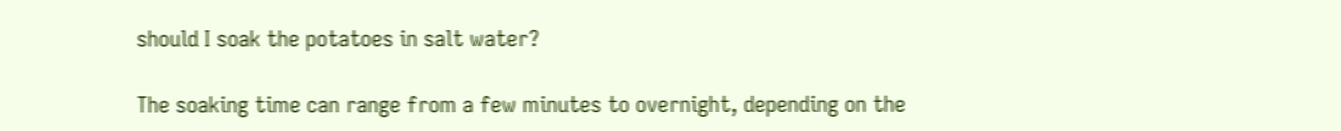should I soak the potatoes in salt water?

The soaking time can range from a few minutes to overnight, depending on the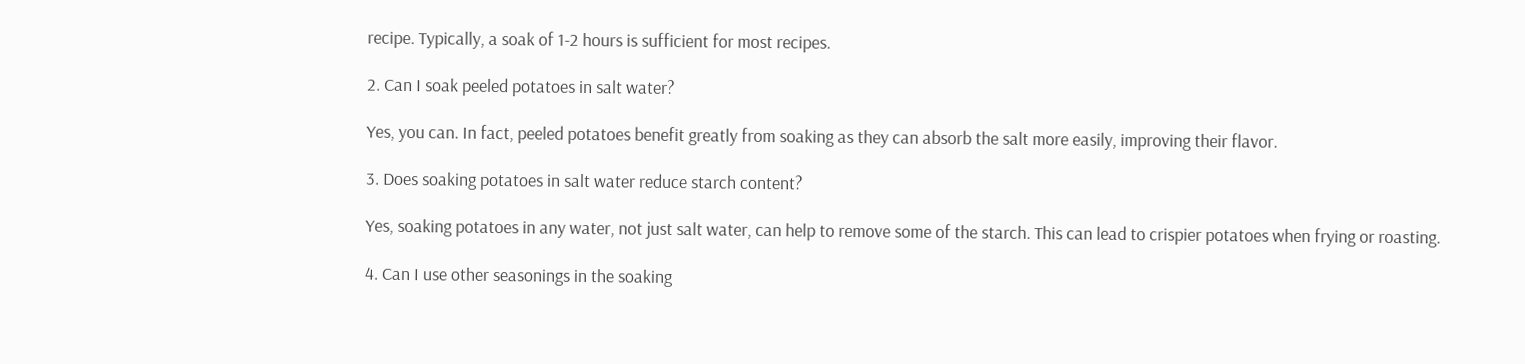recipe. Typically, a soak of 1-2 hours is sufficient for most recipes.

2. Can I soak peeled potatoes in salt water?

Yes, you can. In fact, peeled potatoes benefit greatly from soaking as they can absorb the salt more easily, improving their flavor.

3. Does soaking potatoes in salt water reduce starch content?

Yes, soaking potatoes in any water, not just salt water, can help to remove some of the starch. This can lead to crispier potatoes when frying or roasting.

4. Can I use other seasonings in the soaking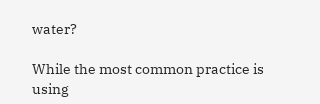water?

While the most common practice is using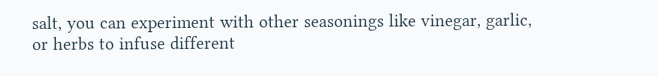salt, you can experiment with other seasonings like vinegar, garlic, or herbs to infuse different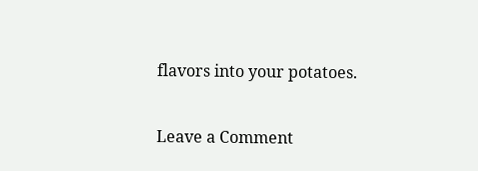flavors into your potatoes.

Leave a Comment